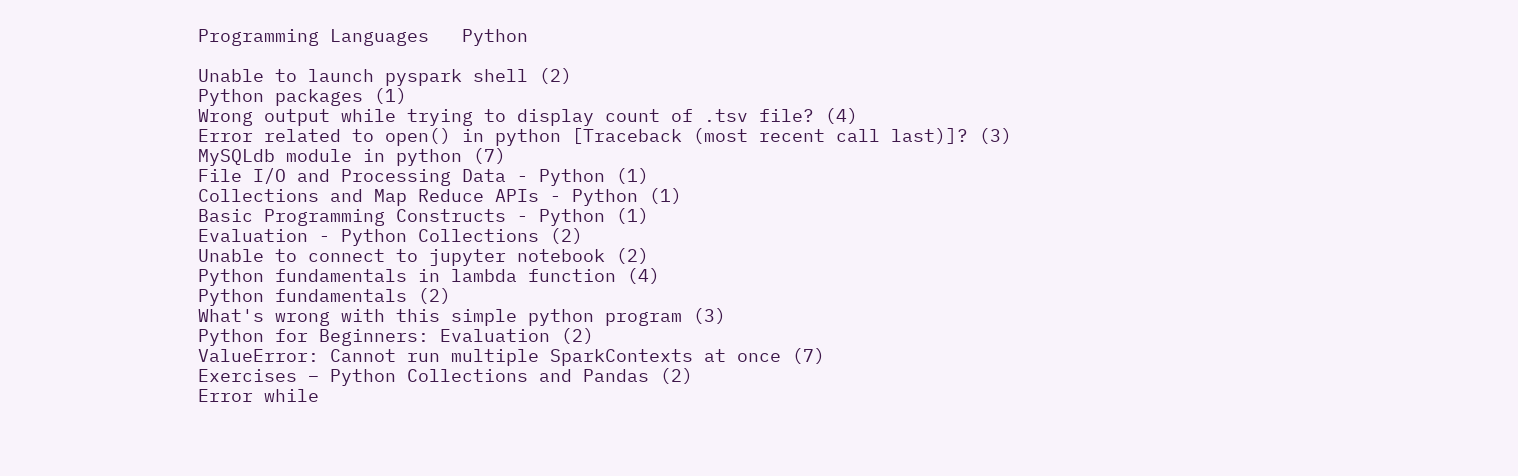Programming Languages   Python

Unable to launch pyspark shell (2)
Python packages (1)
Wrong output while trying to display count of .tsv file? (4)
Error related to open() in python [Traceback (most recent call last)]? (3)
MySQLdb module in python (7)
File I/O and Processing Data - Python (1)
Collections and Map Reduce APIs - Python (1)
Basic Programming Constructs - Python (1)
Evaluation - Python Collections (2)
Unable to connect to jupyter notebook (2)
Python fundamentals in lambda function (4)
Python fundamentals (2)
What's wrong with this simple python program (3)
Python for Beginners: Evaluation (2)
ValueError: Cannot run multiple SparkContexts at once (7)
Exercises – Python Collections and Pandas (2)
Error while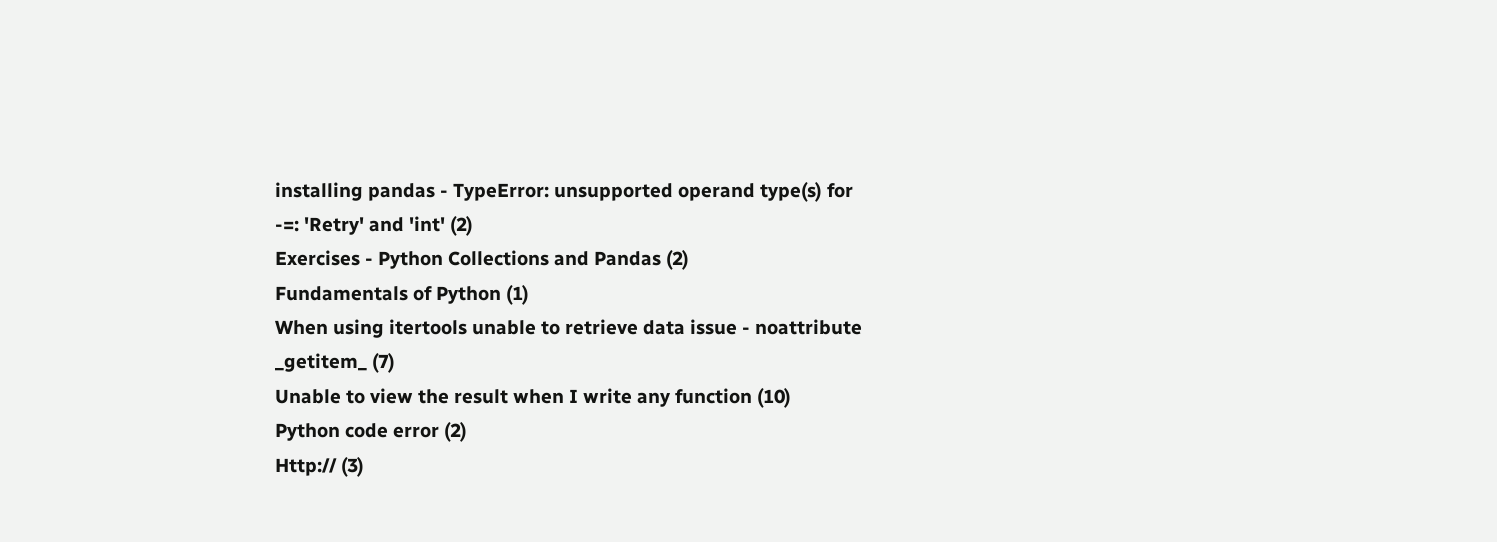installing pandas - TypeError: unsupported operand type(s) for -=: 'Retry' and 'int' (2)
Exercises - Python Collections and Pandas (2)
Fundamentals of Python (1)
When using itertools unable to retrieve data issue - noattribute _getitem_ (7)
Unable to view the result when I write any function (10)
Python code error (2)
Http:// (3)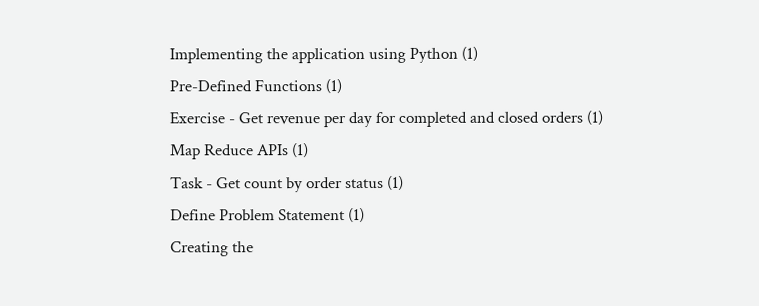Implementing the application using Python (1)
Pre-Defined Functions (1)
Exercise - Get revenue per day for completed and closed orders (1)
Map Reduce APIs (1)
Task - Get count by order status (1)
Define Problem Statement (1)
Creating the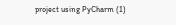project using PyCharm (1)